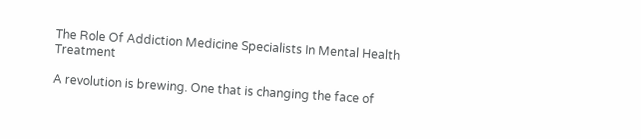The Role Of Addiction Medicine Specialists In Mental Health Treatment

A revolution is brewing. One that is changing the face of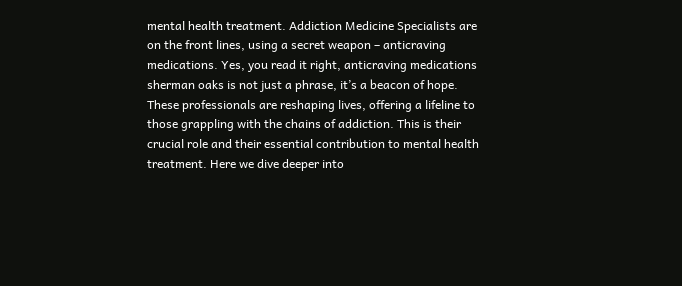mental health treatment. Addiction Medicine Specialists are on the front lines, using a secret weapon – anticraving medications. Yes, you read it right, anticraving medications sherman oaks is not just a phrase, it’s a beacon of hope. These professionals are reshaping lives, offering a lifeline to those grappling with the chains of addiction. This is their crucial role and their essential contribution to mental health treatment. Here we dive deeper into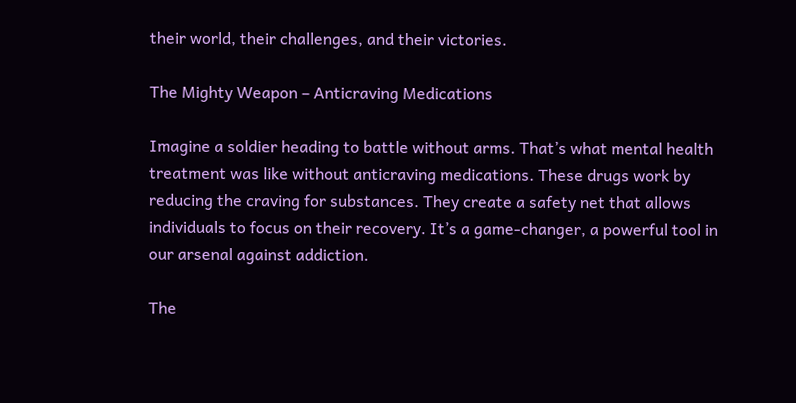their world, their challenges, and their victories.

The Mighty Weapon – Anticraving Medications

Imagine a soldier heading to battle without arms. That’s what mental health treatment was like without anticraving medications. These drugs work by reducing the craving for substances. They create a safety net that allows individuals to focus on their recovery. It’s a game-changer, a powerful tool in our arsenal against addiction.

The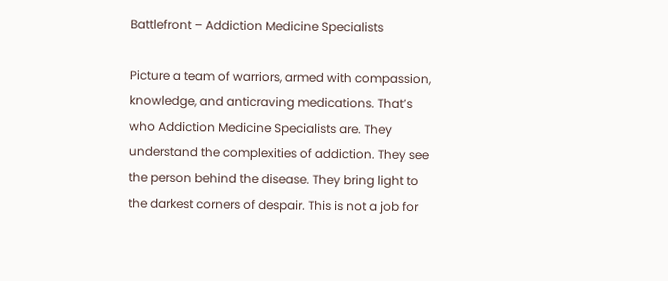Battlefront – Addiction Medicine Specialists

Picture a team of warriors, armed with compassion, knowledge, and anticraving medications. That’s who Addiction Medicine Specialists are. They understand the complexities of addiction. They see the person behind the disease. They bring light to the darkest corners of despair. This is not a job for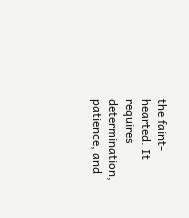the faint-hearted. It requires determination, patience, and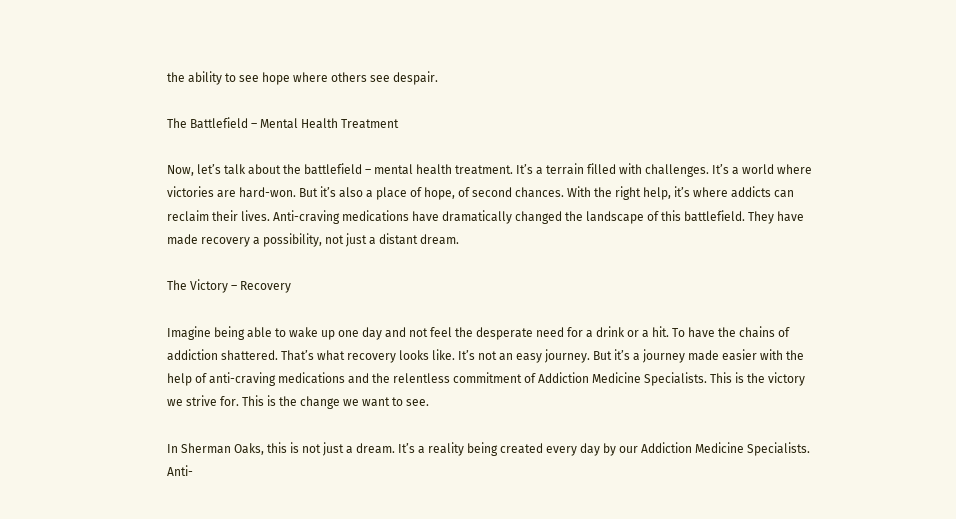the ability to see hope where others see despair.

The Battlefield – Mental Health Treatment

Now, let’s talk about the battlefield – mental health treatment. It’s a terrain filled with challenges. It’s a world where victories are hard-won. But it’s also a place of hope, of second chances. With the right help, it’s where addicts can reclaim their lives. Anti-craving medications have dramatically changed the landscape of this battlefield. They have made recovery a possibility, not just a distant dream.

The Victory – Recovery

Imagine being able to wake up one day and not feel the desperate need for a drink or a hit. To have the chains of addiction shattered. That’s what recovery looks like. It’s not an easy journey. But it’s a journey made easier with the help of anti-craving medications and the relentless commitment of Addiction Medicine Specialists. This is the victory we strive for. This is the change we want to see.

In Sherman Oaks, this is not just a dream. It’s a reality being created every day by our Addiction Medicine Specialists. Anti-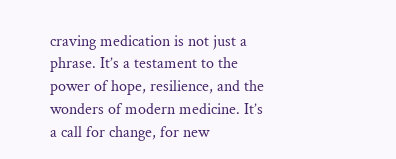craving medication is not just a phrase. It’s a testament to the power of hope, resilience, and the wonders of modern medicine. It’s a call for change, for new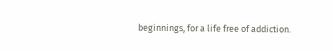beginnings, for a life free of addiction.